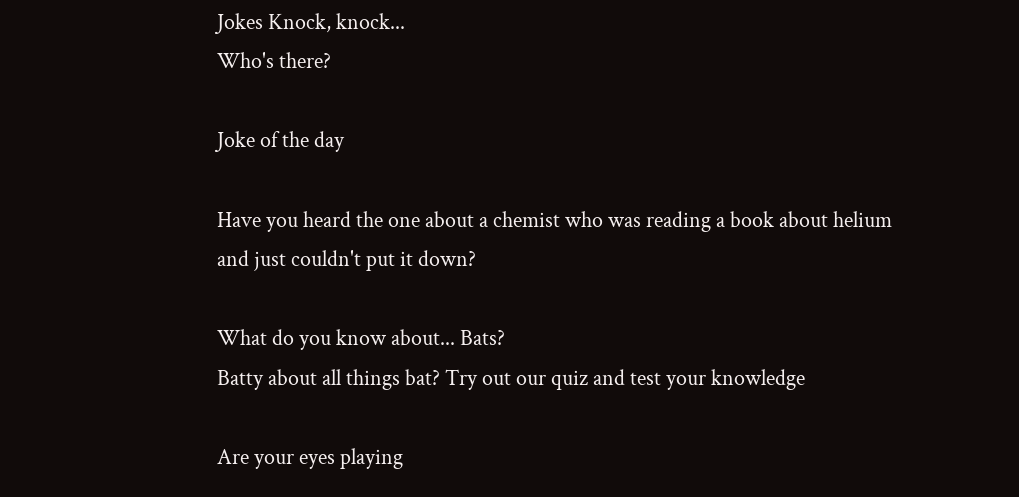Jokes Knock, knock...
Who's there?

Joke of the day

Have you heard the one about a chemist who was reading a book about helium and just couldn't put it down?

What do you know about... Bats?
Batty about all things bat? Try out our quiz and test your knowledge

Are your eyes playing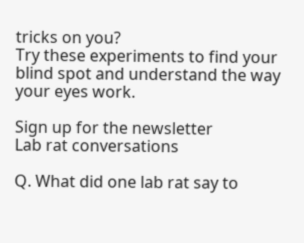tricks on you?
Try these experiments to find your blind spot and understand the way your eyes work.

Sign up for the newsletter
Lab rat conversations

Q. What did one lab rat say to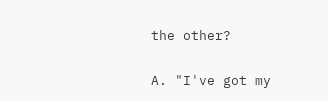the other?

A. "I've got my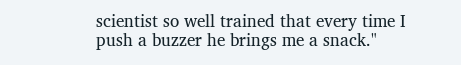scientist so well trained that every time I push a buzzer he brings me a snack."